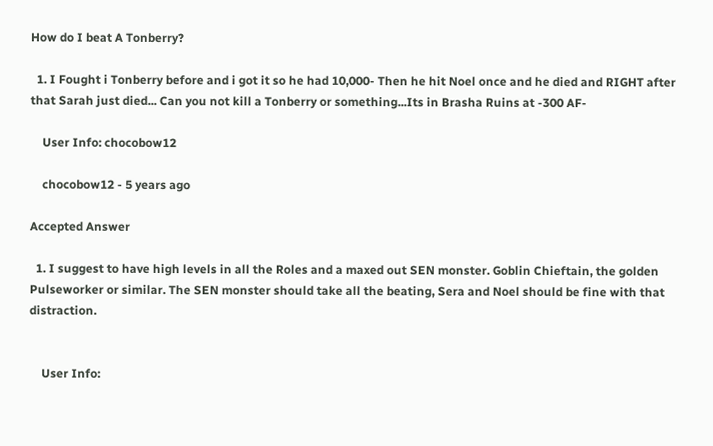How do I beat A Tonberry?

  1. I Fought i Tonberry before and i got it so he had 10,000- Then he hit Noel once and he died and RIGHT after that Sarah just died... Can you not kill a Tonberry or something...Its in Brasha Ruins at -300 AF-

    User Info: chocobow12

    chocobow12 - 5 years ago

Accepted Answer

  1. I suggest to have high levels in all the Roles and a maxed out SEN monster. Goblin Chieftain, the golden Pulseworker or similar. The SEN monster should take all the beating, Sera and Noel should be fine with that distraction.


    User Info: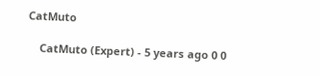CatMuto

    CatMuto (Expert) - 5 years ago 0 0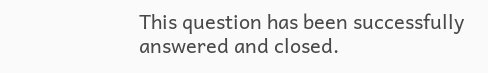This question has been successfully answered and closed.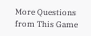More Questions from This Game